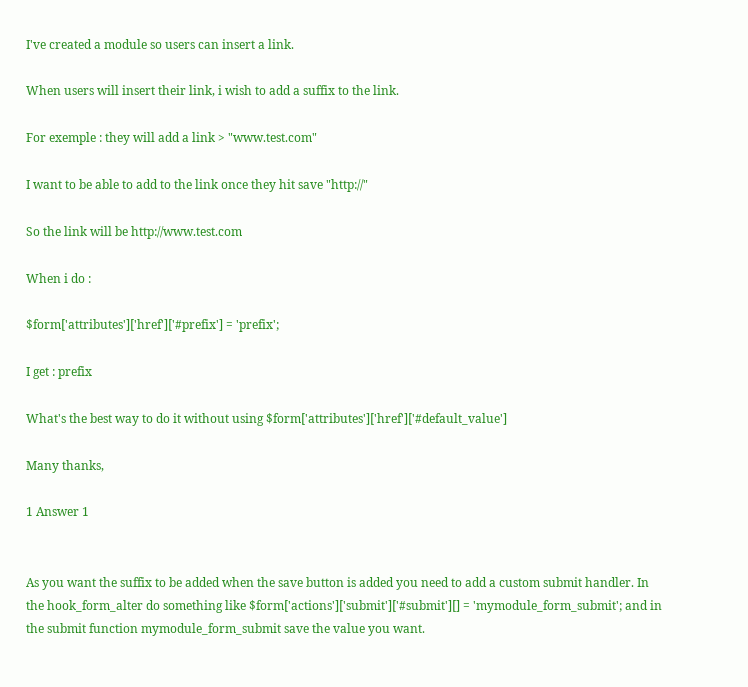I've created a module so users can insert a link.

When users will insert their link, i wish to add a suffix to the link.

For exemple : they will add a link > "www.test.com"

I want to be able to add to the link once they hit save "http://"

So the link will be http://www.test.com

When i do :

$form['attributes']['href']['#prefix'] = 'prefix';

I get : prefix

What's the best way to do it without using $form['attributes']['href']['#default_value']

Many thanks,

1 Answer 1


As you want the suffix to be added when the save button is added you need to add a custom submit handler. In the hook_form_alter do something like $form['actions']['submit']['#submit'][] = 'mymodule_form_submit'; and in the submit function mymodule_form_submit save the value you want.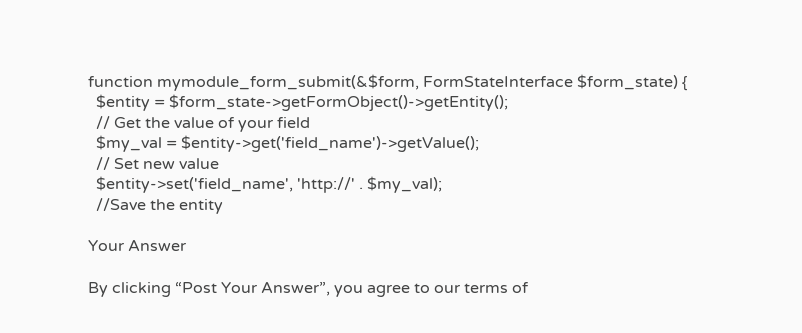function mymodule_form_submit(&$form, FormStateInterface $form_state) {
  $entity = $form_state->getFormObject()->getEntity();
  // Get the value of your field
  $my_val = $entity->get('field_name')->getValue();
  // Set new value
  $entity->set('field_name', 'http://' . $my_val);
  //Save the entity

Your Answer

By clicking “Post Your Answer”, you agree to our terms of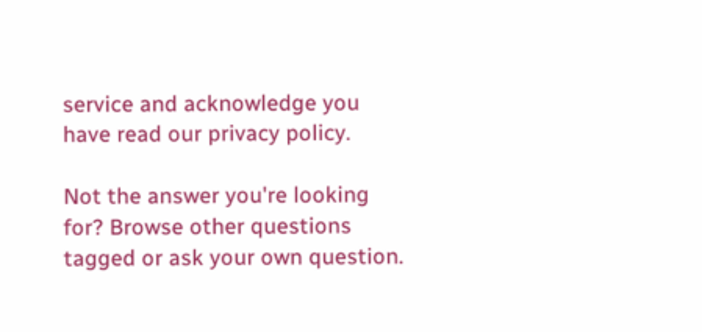service and acknowledge you have read our privacy policy.

Not the answer you're looking for? Browse other questions tagged or ask your own question.